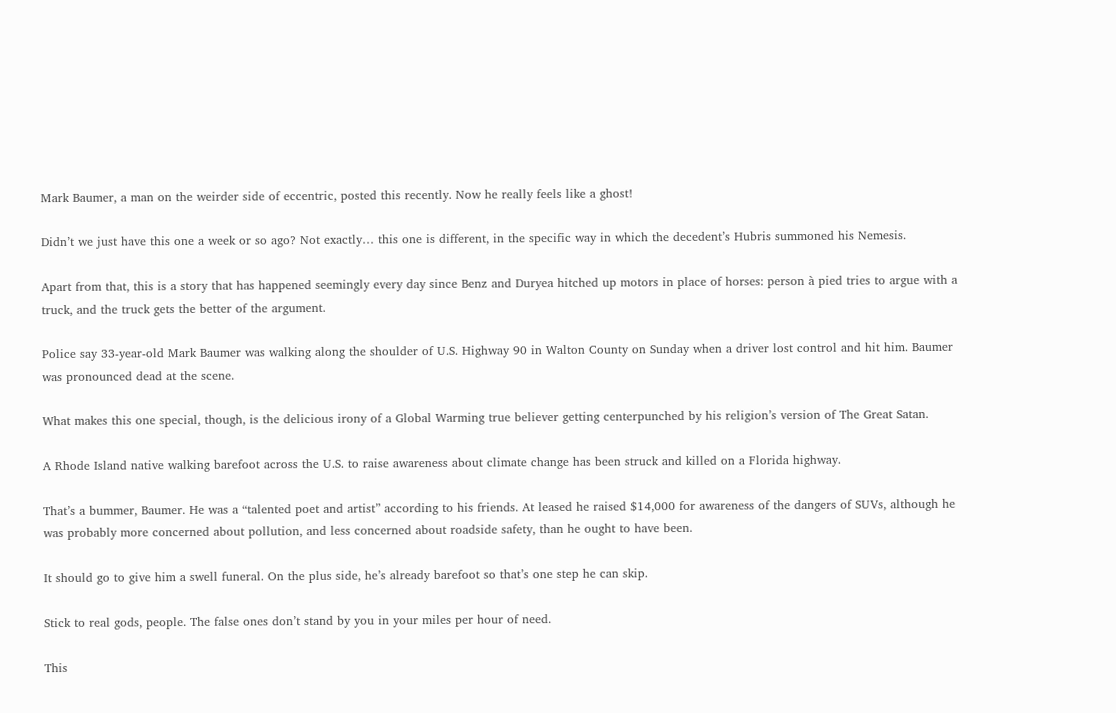Mark Baumer, a man on the weirder side of eccentric, posted this recently. Now he really feels like a ghost!

Didn’t we just have this one a week or so ago? Not exactly… this one is different, in the specific way in which the decedent’s Hubris summoned his Nemesis.

Apart from that, this is a story that has happened seemingly every day since Benz and Duryea hitched up motors in place of horses: person à pied tries to argue with a truck, and the truck gets the better of the argument.

Police say 33-year-old Mark Baumer was walking along the shoulder of U.S. Highway 90 in Walton County on Sunday when a driver lost control and hit him. Baumer was pronounced dead at the scene.

What makes this one special, though, is the delicious irony of a Global Warming true believer getting centerpunched by his religion’s version of The Great Satan.

A Rhode Island native walking barefoot across the U.S. to raise awareness about climate change has been struck and killed on a Florida highway.

That’s a bummer, Baumer. He was a “talented poet and artist” according to his friends. At leased he raised $14,000 for awareness of the dangers of SUVs, although he was probably more concerned about pollution, and less concerned about roadside safety, than he ought to have been.

It should go to give him a swell funeral. On the plus side, he’s already barefoot so that’s one step he can skip.

Stick to real gods, people. The false ones don’t stand by you in your miles per hour of need.

This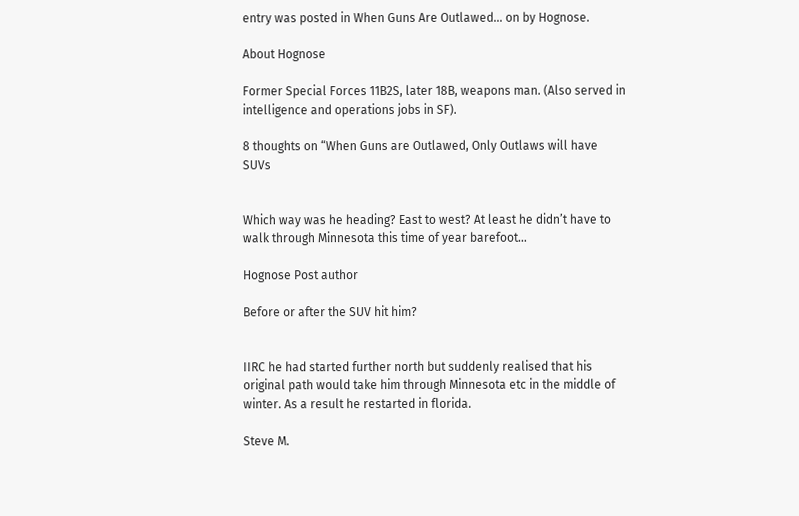entry was posted in When Guns Are Outlawed… on by Hognose.

About Hognose

Former Special Forces 11B2S, later 18B, weapons man. (Also served in intelligence and operations jobs in SF).

8 thoughts on “When Guns are Outlawed, Only Outlaws will have SUVs


Which way was he heading? East to west? At least he didn’t have to walk through Minnesota this time of year barefoot…

Hognose Post author

Before or after the SUV hit him?


IIRC he had started further north but suddenly realised that his original path would take him through Minnesota etc in the middle of winter. As a result he restarted in florida.

Steve M.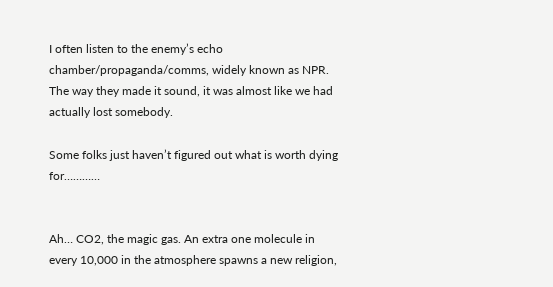I often listen to the enemy’s echo chamber/propaganda/comms, widely known as NPR. The way they made it sound, it was almost like we had actually lost somebody.

Some folks just haven’t figured out what is worth dying for…………


Ah… CO2, the magic gas. An extra one molecule in every 10,000 in the atmosphere spawns a new religion,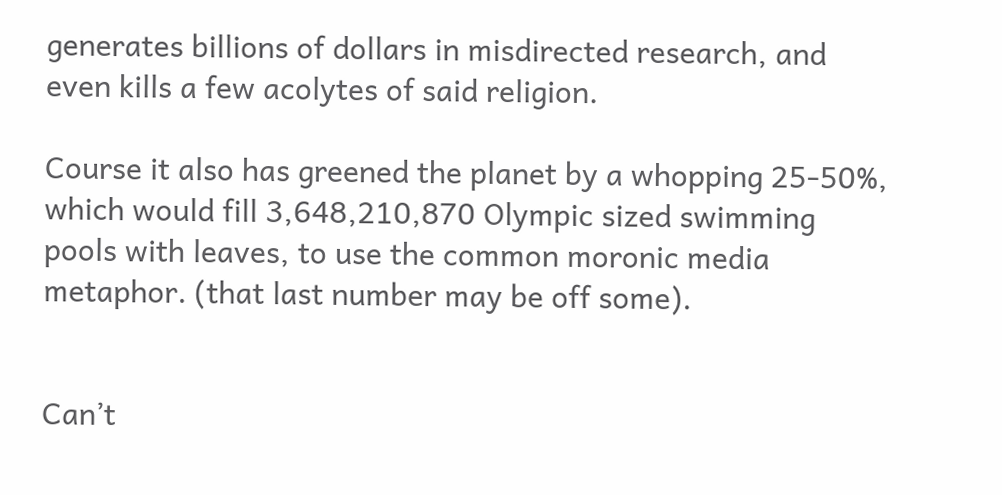generates billions of dollars in misdirected research, and even kills a few acolytes of said religion.

Course it also has greened the planet by a whopping 25-50%, which would fill 3,648,210,870 Olympic sized swimming pools with leaves, to use the common moronic media metaphor. (that last number may be off some).


Can’t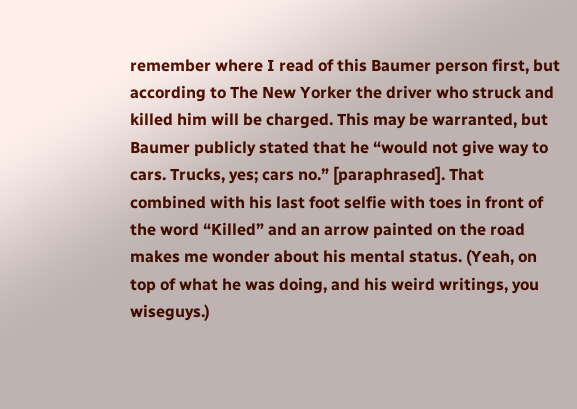remember where I read of this Baumer person first, but according to The New Yorker the driver who struck and killed him will be charged. This may be warranted, but Baumer publicly stated that he “would not give way to cars. Trucks, yes; cars no.” [paraphrased]. That combined with his last foot selfie with toes in front of the word “Killed” and an arrow painted on the road makes me wonder about his mental status. (Yeah, on top of what he was doing, and his weird writings, you wiseguys.)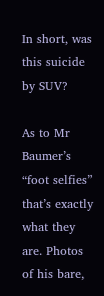In short, was this suicide by SUV?

As to Mr Baumer’s “foot selfies” that’s exactly what they are. Photos of his bare,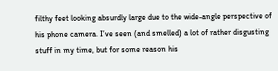filthy feet looking absurdly large due to the wide-angle perspective of his phone camera. I’ve seen (and smelled) a lot of rather disgusting stuff in my time, but for some reason his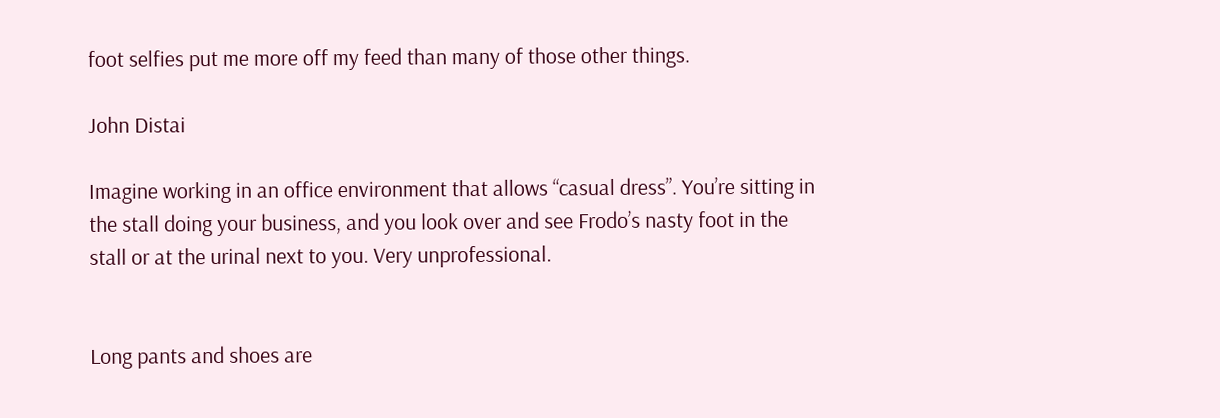foot selfies put me more off my feed than many of those other things.

John Distai

Imagine working in an office environment that allows “casual dress”. You’re sitting in the stall doing your business, and you look over and see Frodo’s nasty foot in the stall or at the urinal next to you. Very unprofessional.


Long pants and shoes are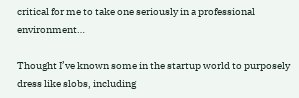critical for me to take one seriously in a professional environment…

Thought I’ve known some in the startup world to purposely dress like slobs, including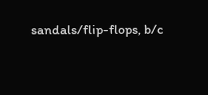sandals/flip-flops, b/c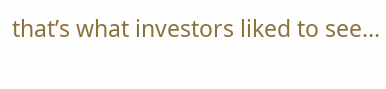that’s what investors liked to see…